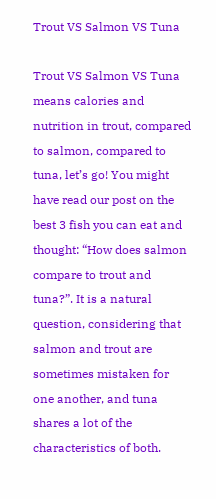Trout VS Salmon VS Tuna

Trout VS Salmon VS Tuna means calories and nutrition in trout, compared to salmon, compared to tuna, let’s go! You might have read our post on the best 3 fish you can eat and thought: “How does salmon compare to trout and tuna?”. It is a natural question, considering that salmon and trout are sometimes mistaken for one another, and tuna shares a lot of the characteristics of both.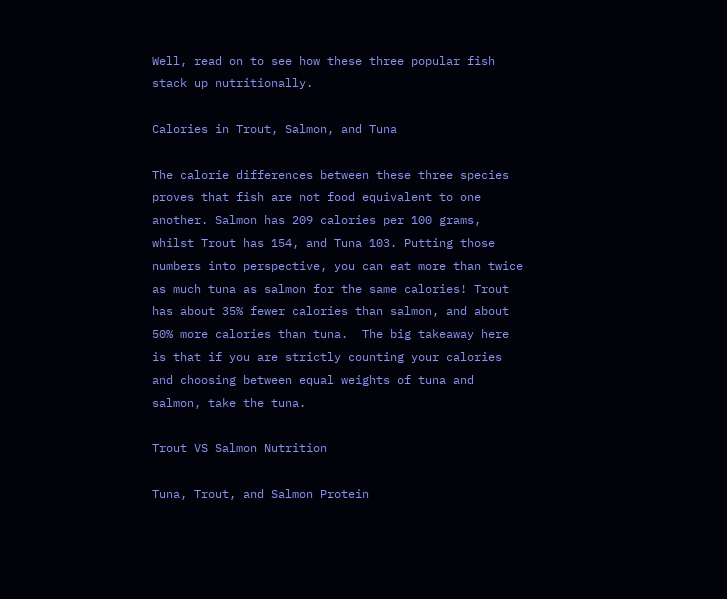Well, read on to see how these three popular fish stack up nutritionally.

Calories in Trout, Salmon, and Tuna

The calorie differences between these three species proves that fish are not food equivalent to one another. Salmon has 209 calories per 100 grams, whilst Trout has 154, and Tuna 103. Putting those numbers into perspective, you can eat more than twice as much tuna as salmon for the same calories! Trout has about 35% fewer calories than salmon, and about 50% more calories than tuna.  The big takeaway here is that if you are strictly counting your calories and choosing between equal weights of tuna and salmon, take the tuna.

Trout VS Salmon Nutrition

Tuna, Trout, and Salmon Protein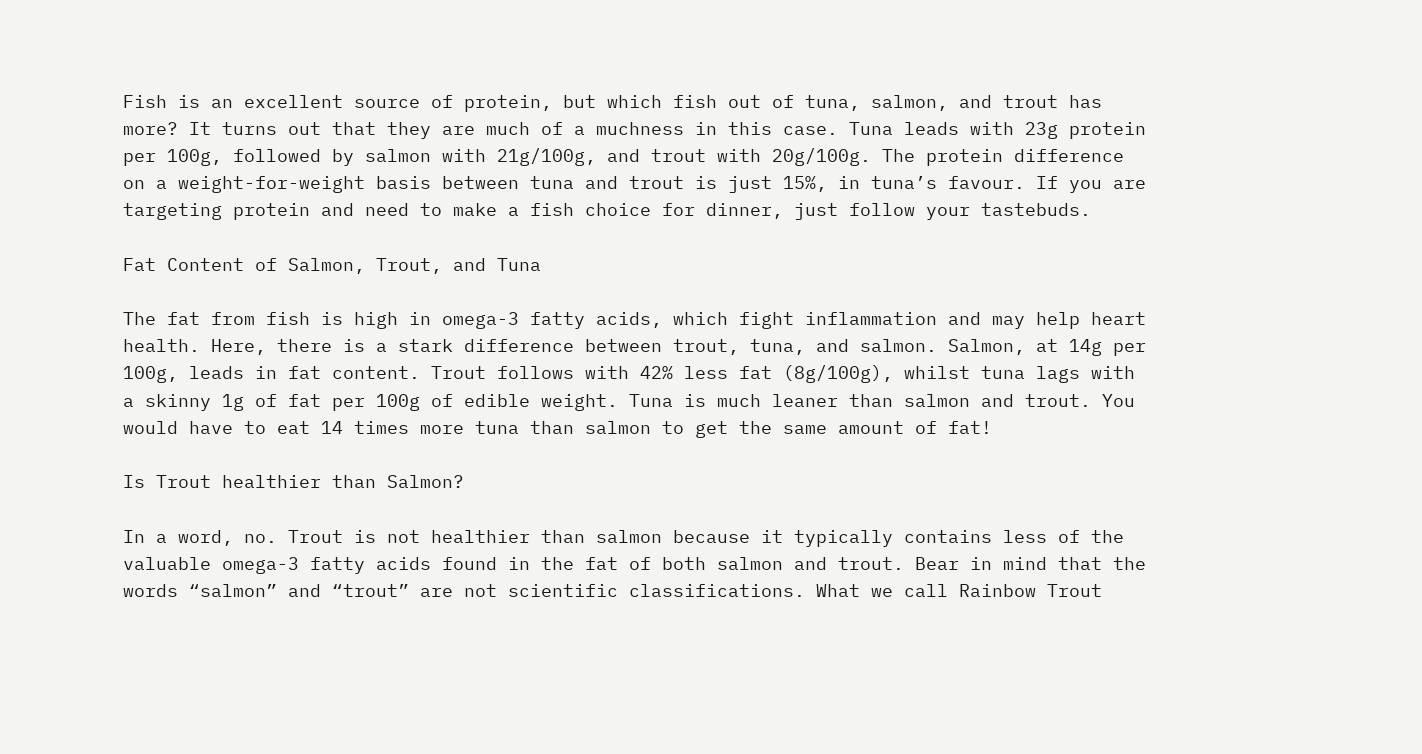Fish is an excellent source of protein, but which fish out of tuna, salmon, and trout has more? It turns out that they are much of a muchness in this case. Tuna leads with 23g protein per 100g, followed by salmon with 21g/100g, and trout with 20g/100g. The protein difference on a weight-for-weight basis between tuna and trout is just 15%, in tuna’s favour. If you are targeting protein and need to make a fish choice for dinner, just follow your tastebuds.

Fat Content of Salmon, Trout, and Tuna

The fat from fish is high in omega-3 fatty acids, which fight inflammation and may help heart health. Here, there is a stark difference between trout, tuna, and salmon. Salmon, at 14g per 100g, leads in fat content. Trout follows with 42% less fat (8g/100g), whilst tuna lags with a skinny 1g of fat per 100g of edible weight. Tuna is much leaner than salmon and trout. You would have to eat 14 times more tuna than salmon to get the same amount of fat!

Is Trout healthier than Salmon?

In a word, no. Trout is not healthier than salmon because it typically contains less of the valuable omega-3 fatty acids found in the fat of both salmon and trout. Bear in mind that the words “salmon” and “trout” are not scientific classifications. What we call Rainbow Trout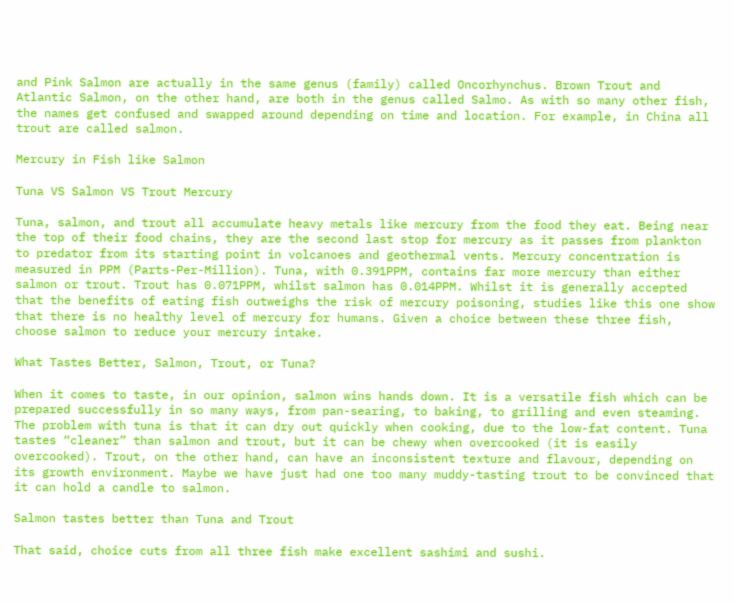and Pink Salmon are actually in the same genus (family) called Oncorhynchus. Brown Trout and Atlantic Salmon, on the other hand, are both in the genus called Salmo. As with so many other fish, the names get confused and swapped around depending on time and location. For example, in China all trout are called salmon.

Mercury in Fish like Salmon

Tuna VS Salmon VS Trout Mercury

Tuna, salmon, and trout all accumulate heavy metals like mercury from the food they eat. Being near the top of their food chains, they are the second last stop for mercury as it passes from plankton to predator from its starting point in volcanoes and geothermal vents. Mercury concentration is measured in PPM (Parts-Per-Million). Tuna, with 0.391PPM, contains far more mercury than either salmon or trout. Trout has 0.071PPM, whilst salmon has 0.014PPM. Whilst it is generally accepted that the benefits of eating fish outweighs the risk of mercury poisoning, studies like this one show that there is no healthy level of mercury for humans. Given a choice between these three fish, choose salmon to reduce your mercury intake.

What Tastes Better, Salmon, Trout, or Tuna?

When it comes to taste, in our opinion, salmon wins hands down. It is a versatile fish which can be prepared successfully in so many ways, from pan-searing, to baking, to grilling and even steaming. The problem with tuna is that it can dry out quickly when cooking, due to the low-fat content. Tuna tastes “cleaner” than salmon and trout, but it can be chewy when overcooked (it is easily overcooked). Trout, on the other hand, can have an inconsistent texture and flavour, depending on its growth environment. Maybe we have just had one too many muddy-tasting trout to be convinced that it can hold a candle to salmon.

Salmon tastes better than Tuna and Trout

That said, choice cuts from all three fish make excellent sashimi and sushi.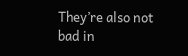They’re also not bad in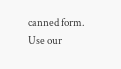canned form. Use our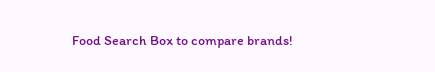Food Search Box to compare brands!